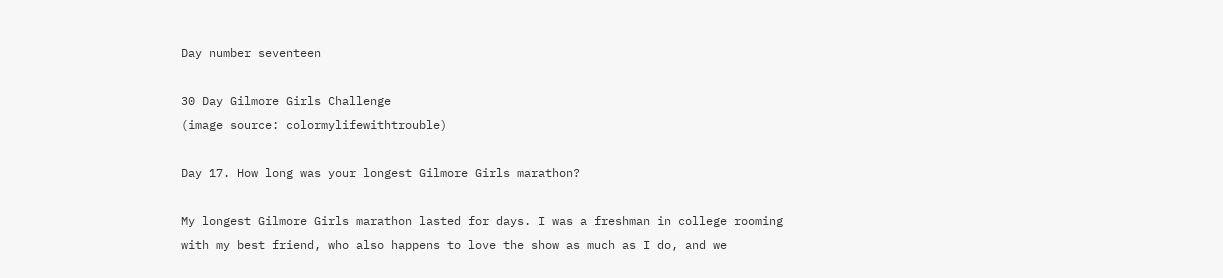Day number seventeen

30 Day Gilmore Girls Challenge
(image source: colormylifewithtrouble)

Day 17. How long was your longest Gilmore Girls marathon?

My longest Gilmore Girls marathon lasted for days. I was a freshman in college rooming with my best friend, who also happens to love the show as much as I do, and we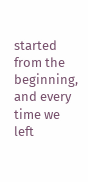started from the beginning, and every time we left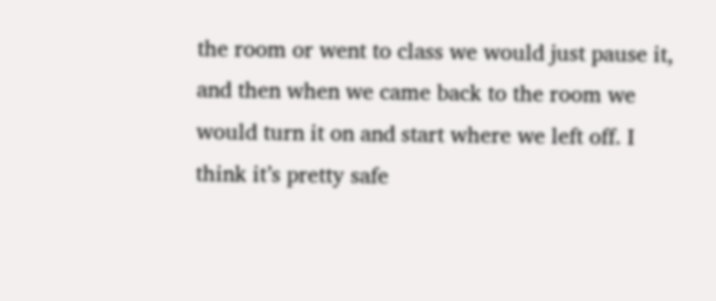the room or went to class we would just pause it, and then when we came back to the room we would turn it on and start where we left off. I think it’s pretty safe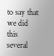to say that we did this several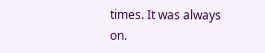times. It was always on.